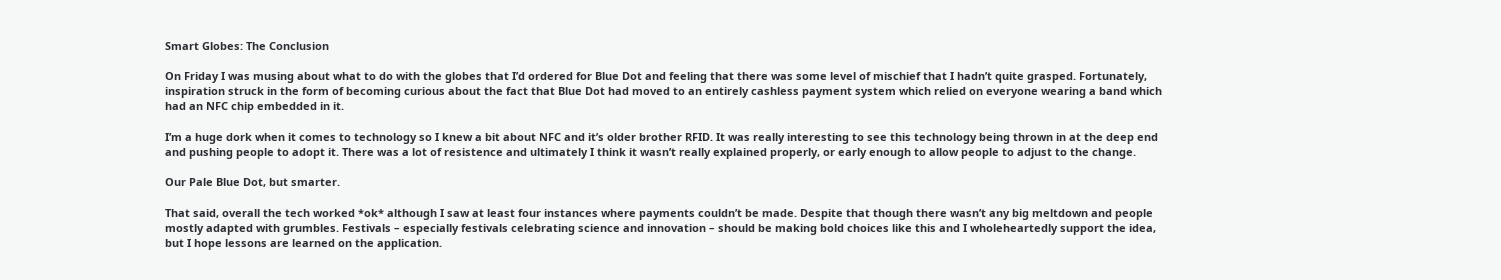Smart Globes: The Conclusion

On Friday I was musing about what to do with the globes that I’d ordered for Blue Dot and feeling that there was some level of mischief that I hadn’t quite grasped. Fortunately, inspiration struck in the form of becoming curious about the fact that Blue Dot had moved to an entirely cashless payment system which relied on everyone wearing a band which had an NFC chip embedded in it.

I’m a huge dork when it comes to technology so I knew a bit about NFC and it’s older brother RFID. It was really interesting to see this technology being thrown in at the deep end and pushing people to adopt it. There was a lot of resistence and ultimately I think it wasn’t really explained properly, or early enough to allow people to adjust to the change.

Our Pale Blue Dot, but smarter.

That said, overall the tech worked *ok* although I saw at least four instances where payments couldn’t be made. Despite that though there wasn’t any big meltdown and people mostly adapted with grumbles. Festivals – especially festivals celebrating science and innovation – should be making bold choices like this and I wholeheartedly support the idea, but I hope lessons are learned on the application.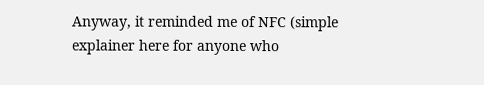Anyway, it reminded me of NFC (simple explainer here for anyone who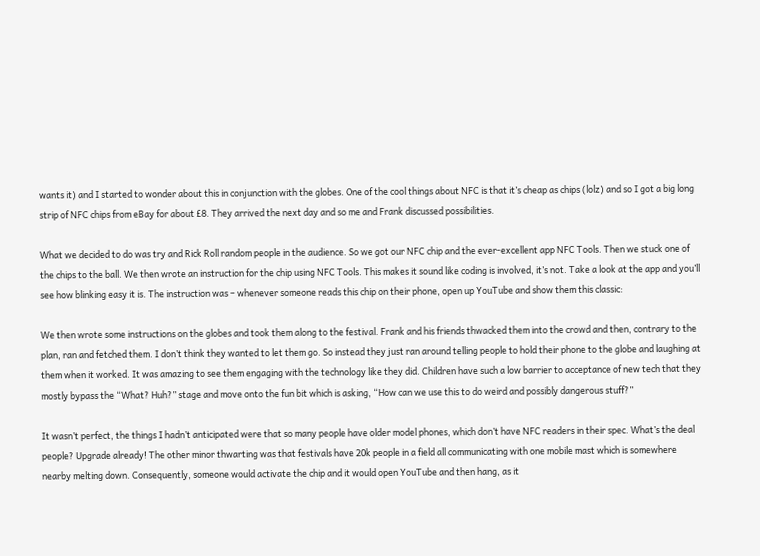wants it) and I started to wonder about this in conjunction with the globes. One of the cool things about NFC is that it’s cheap as chips (lolz) and so I got a big long strip of NFC chips from eBay for about £8. They arrived the next day and so me and Frank discussed possibilities.

What we decided to do was try and Rick Roll random people in the audience. So we got our NFC chip and the ever-excellent app NFC Tools. Then we stuck one of the chips to the ball. We then wrote an instruction for the chip using NFC Tools. This makes it sound like coding is involved, it’s not. Take a look at the app and you’ll see how blinking easy it is. The instruction was – whenever someone reads this chip on their phone, open up YouTube and show them this classic:

We then wrote some instructions on the globes and took them along to the festival. Frank and his friends thwacked them into the crowd and then, contrary to the plan, ran and fetched them. I don’t think they wanted to let them go. So instead they just ran around telling people to hold their phone to the globe and laughing at them when it worked. It was amazing to see them engaging with the technology like they did. Children have such a low barrier to acceptance of new tech that they mostly bypass the “What? Huh?” stage and move onto the fun bit which is asking, “How can we use this to do weird and possibly dangerous stuff?”

It wasn’t perfect, the things I hadn’t anticipated were that so many people have older model phones, which don’t have NFC readers in their spec. What’s the deal people? Upgrade already! The other minor thwarting was that festivals have 20k people in a field all communicating with one mobile mast which is somewhere nearby melting down. Consequently, someone would activate the chip and it would open YouTube and then hang, as it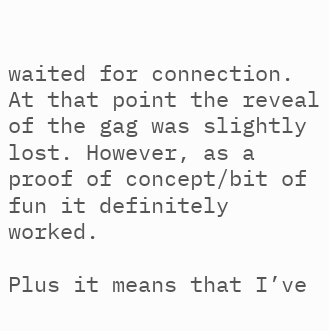waited for connection. At that point the reveal of the gag was slightly lost. However, as a proof of concept/bit of fun it definitely worked.

Plus it means that I’ve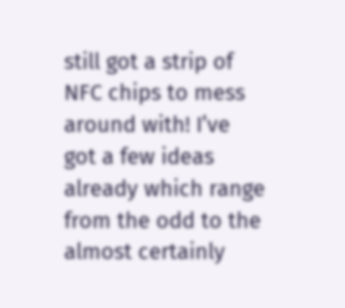still got a strip of NFC chips to mess around with! I’ve got a few ideas already which range from the odd to the almost certainly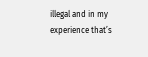illegal and in my experience that’s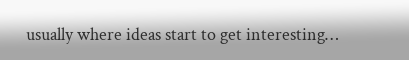usually where ideas start to get interesting…